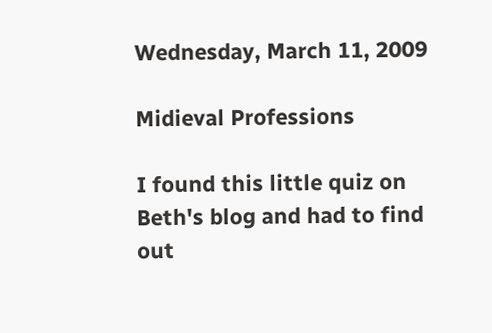Wednesday, March 11, 2009

Midieval Professions

I found this little quiz on Beth's blog and had to find out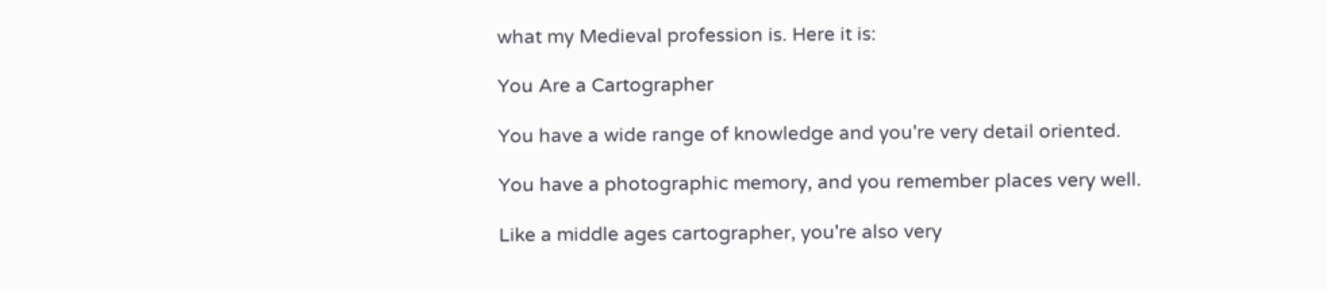what my Medieval profession is. Here it is:

You Are a Cartographer

You have a wide range of knowledge and you're very detail oriented.

You have a photographic memory, and you remember places very well.

Like a middle ages cartographer, you're also very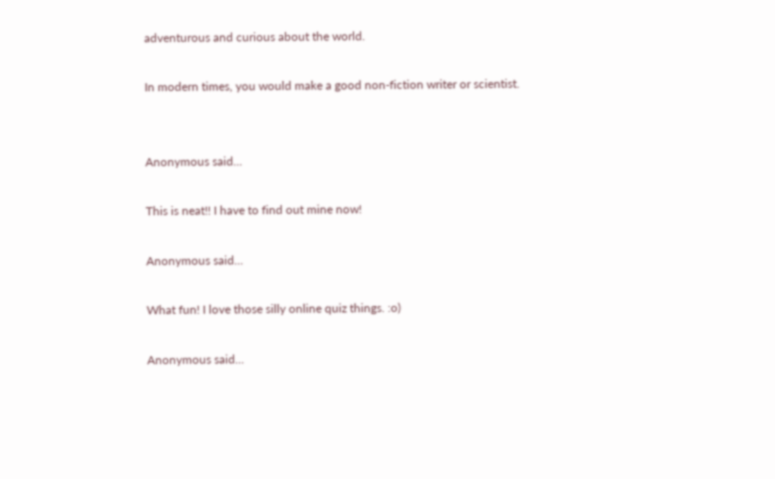adventurous and curious about the world.

In modern times, you would make a good non-fiction writer or scientist.


Anonymous said...

This is neat!! I have to find out mine now!

Anonymous said...

What fun! I love those silly online quiz things. :o)

Anonymous said...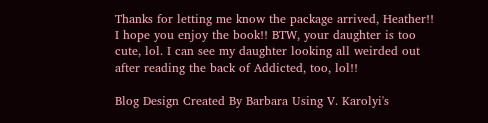Thanks for letting me know the package arrived, Heather!! I hope you enjoy the book!! BTW, your daughter is too cute, lol. I can see my daughter looking all weirded out after reading the back of Addicted, too, lol!!

Blog Design Created By Barbara Using V. Karolyi's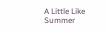A Little Like Summer